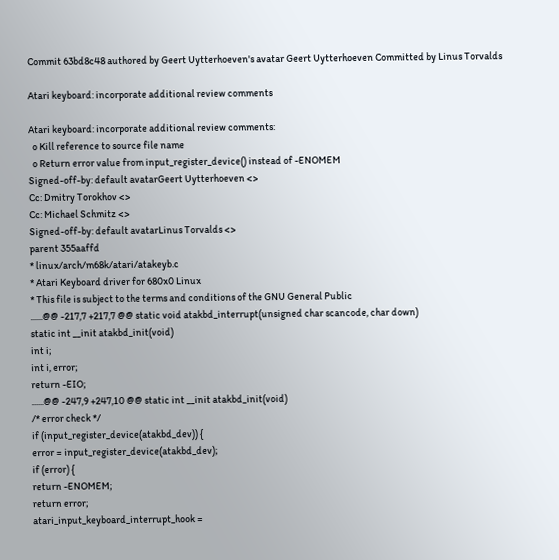Commit 63bd8c48 authored by Geert Uytterhoeven's avatar Geert Uytterhoeven Committed by Linus Torvalds

Atari keyboard: incorporate additional review comments

Atari keyboard: incorporate additional review comments:
  o Kill reference to source file name
  o Return error value from input_register_device() instead of -ENOMEM
Signed-off-by: default avatarGeert Uytterhoeven <>
Cc: Dmitry Torokhov <>
Cc: Michael Schmitz <>
Signed-off-by: default avatarLinus Torvalds <>
parent 355aaffd
* linux/arch/m68k/atari/atakeyb.c
* Atari Keyboard driver for 680x0 Linux
* This file is subject to the terms and conditions of the GNU General Public
......@@ -217,7 +217,7 @@ static void atakbd_interrupt(unsigned char scancode, char down)
static int __init atakbd_init(void)
int i;
int i, error;
return -EIO;
......@@ -247,9 +247,10 @@ static int __init atakbd_init(void)
/* error check */
if (input_register_device(atakbd_dev)) {
error = input_register_device(atakbd_dev);
if (error) {
return -ENOMEM;
return error;
atari_input_keyboard_interrupt_hook =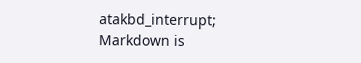atakbd_interrupt;
Markdown is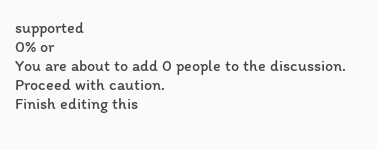supported
0% or
You are about to add 0 people to the discussion. Proceed with caution.
Finish editing this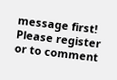message first!
Please register or to comment